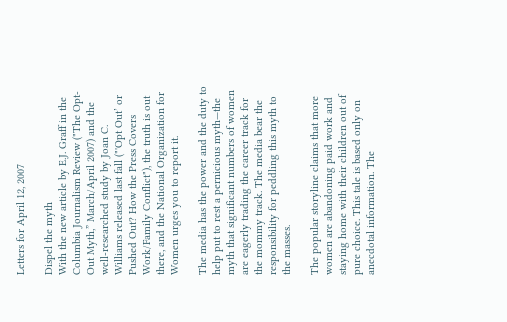Letters for April 12, 2007

Dispel the myth
With the new article by E.J. Graff in the Columbia Journalism Review ("The Opt-Out Myth,” March/April 2007) and the well-researched study by Joan C. Williams released last fall ("'Opt Out’ or Pushed Out? How the Press Covers Work/Family Conflict"), the truth is out there, and the National Organization for Women urges you to report it.

The media has the power and the duty to help put to rest a pernicious myth—the myth that significant numbers of women are eagerly trading the career track for the mommy track. The media bear the responsibility for peddling this myth to the masses.

The popular storyline claims that more women are abandoning paid work and staying home with their children out of pure choice. This tale is based only on anecdotal information. The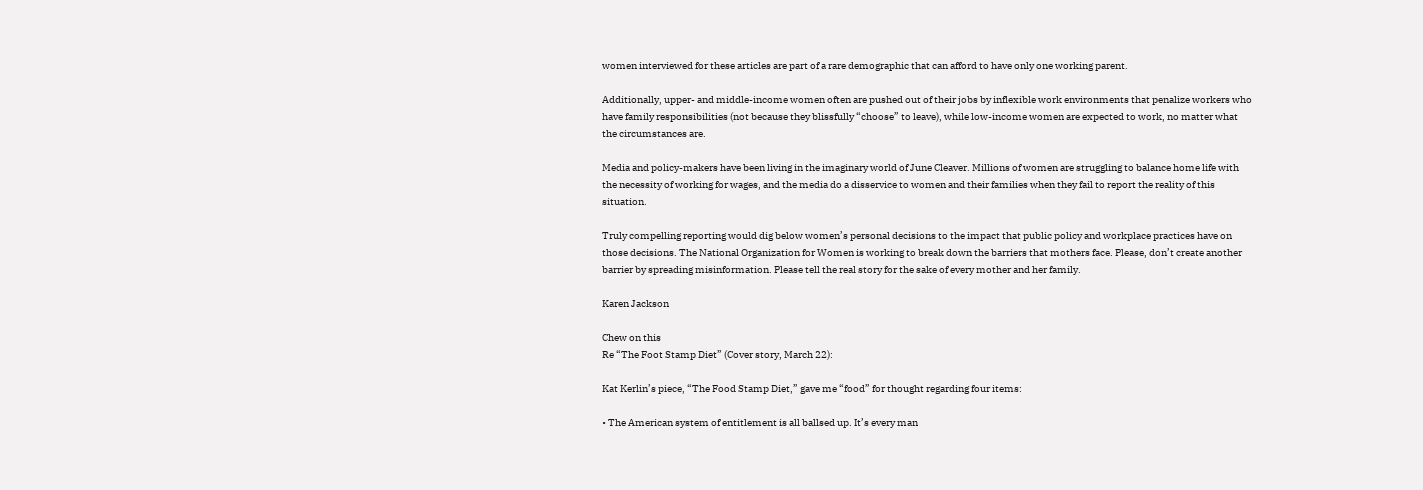women interviewed for these articles are part of a rare demographic that can afford to have only one working parent.

Additionally, upper- and middle-income women often are pushed out of their jobs by inflexible work environments that penalize workers who have family responsibilities (not because they blissfully “choose” to leave), while low-income women are expected to work, no matter what the circumstances are.

Media and policy-makers have been living in the imaginary world of June Cleaver. Millions of women are struggling to balance home life with the necessity of working for wages, and the media do a disservice to women and their families when they fail to report the reality of this situation.

Truly compelling reporting would dig below women’s personal decisions to the impact that public policy and workplace practices have on those decisions. The National Organization for Women is working to break down the barriers that mothers face. Please, don’t create another barrier by spreading misinformation. Please tell the real story for the sake of every mother and her family.

Karen Jackson

Chew on this
Re “The Foot Stamp Diet” (Cover story, March 22):

Kat Kerlin’s piece, “The Food Stamp Diet,” gave me “food” for thought regarding four items:

• The American system of entitlement is all ballsed up. It’s every man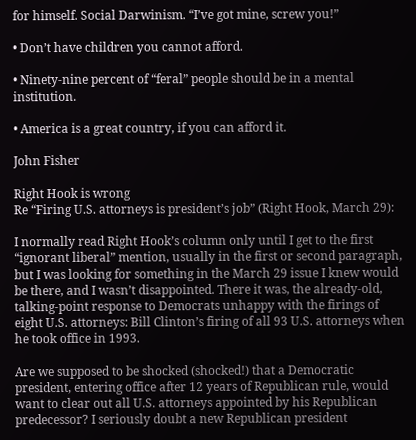for himself. Social Darwinism. “I’ve got mine, screw you!”

• Don’t have children you cannot afford.

• Ninety-nine percent of “feral” people should be in a mental institution.

• America is a great country, if you can afford it.

John Fisher

Right Hook is wrong
Re “Firing U.S. attorneys is president’s job” (Right Hook, March 29):

I normally read Right Hook’s column only until I get to the first “ignorant liberal” mention, usually in the first or second paragraph, but I was looking for something in the March 29 issue I knew would be there, and I wasn’t disappointed. There it was, the already-old, talking-point response to Democrats unhappy with the firings of eight U.S. attorneys: Bill Clinton’s firing of all 93 U.S. attorneys when he took office in 1993.

Are we supposed to be shocked (shocked!) that a Democratic president, entering office after 12 years of Republican rule, would want to clear out all U.S. attorneys appointed by his Republican predecessor? I seriously doubt a new Republican president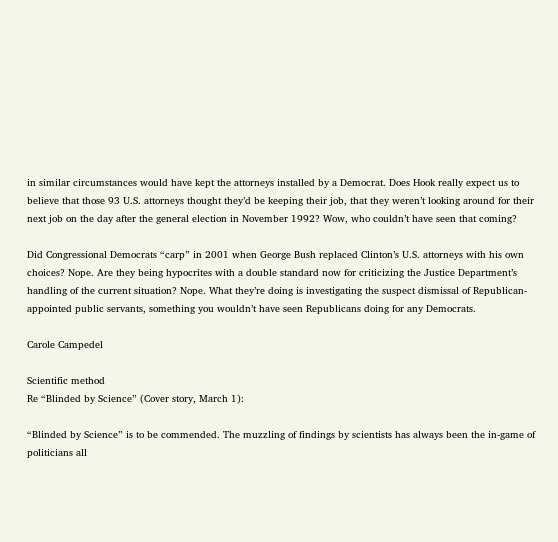in similar circumstances would have kept the attorneys installed by a Democrat. Does Hook really expect us to believe that those 93 U.S. attorneys thought they’d be keeping their job, that they weren’t looking around for their next job on the day after the general election in November 1992? Wow, who couldn’t have seen that coming?

Did Congressional Democrats “carp” in 2001 when George Bush replaced Clinton’s U.S. attorneys with his own choices? Nope. Are they being hypocrites with a double standard now for criticizing the Justice Department’s handling of the current situation? Nope. What they’re doing is investigating the suspect dismissal of Republican-appointed public servants, something you wouldn’t have seen Republicans doing for any Democrats.

Carole Campedel

Scientific method
Re “Blinded by Science” (Cover story, March 1):

“Blinded by Science” is to be commended. The muzzling of findings by scientists has always been the in-game of politicians all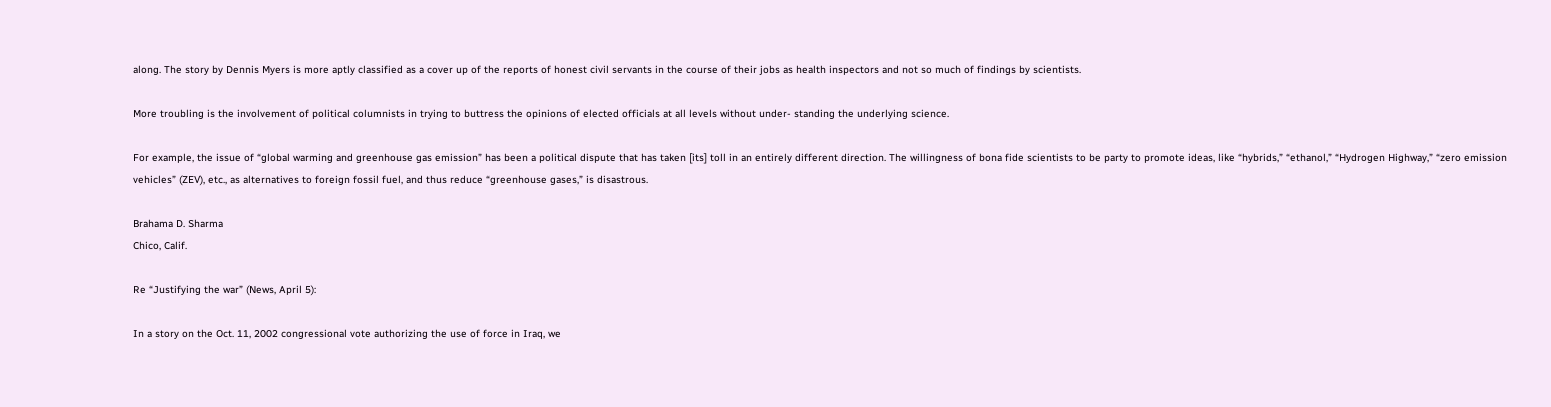along. The story by Dennis Myers is more aptly classified as a cover up of the reports of honest civil servants in the course of their jobs as health inspectors and not so much of findings by scientists.

More troubling is the involvement of political columnists in trying to buttress the opinions of elected officials at all levels without under- standing the underlying science.

For example, the issue of “global warming and greenhouse gas emission” has been a political dispute that has taken [its] toll in an entirely different direction. The willingness of bona fide scientists to be party to promote ideas, like “hybrids,” “ethanol,” “Hydrogen Highway,” “zero emission vehicles” (ZEV), etc., as alternatives to foreign fossil fuel, and thus reduce “greenhouse gases,” is disastrous.

Brahama D. Sharma
Chico, Calif.

Re “Justifying the war” (News, April 5):

In a story on the Oct. 11, 2002 congressional vote authorizing the use of force in Iraq, we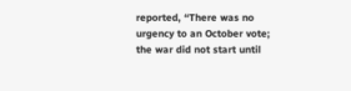reported, “There was no urgency to an October vote; the war did not start until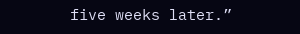five weeks later.”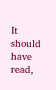It should have read,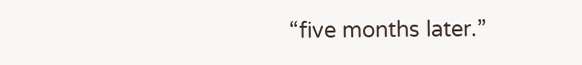“five months later.”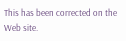This has been corrected on the Web site.